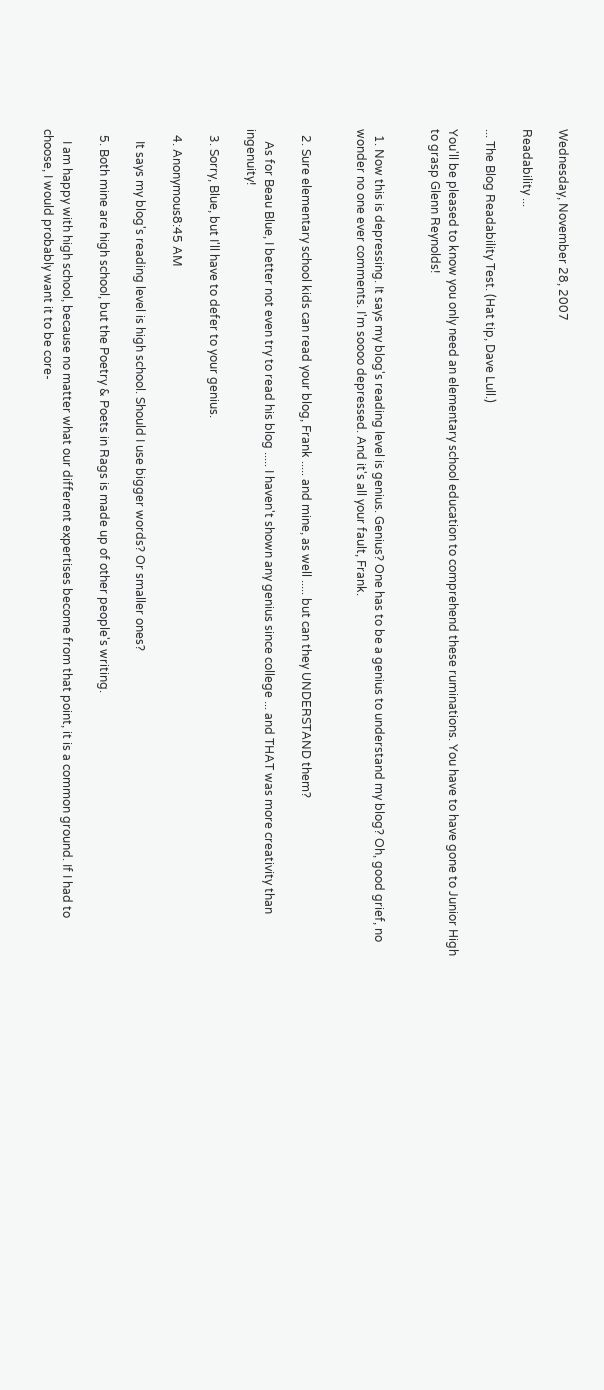Wednesday, November 28, 2007

Readability ...

... The Blog Readability Test. (Hat tip, Dave Lull.)

You'll be pleased to know you only need an elementary school education to comprehend these ruminations. You have to have gone to Junior High to grasp Glenn Reynolds!


  1. Now this is depressing. It says my blog's reading level is genius. Genius? One has to be a genius to understand my blog? Oh, good grief, no wonder no one ever comments. I'm soooo depressed. And it's all your fault, Frank.


  2. Sure elementary school kids can read your blog, Frank ..... and mine, as well ..... but can they UNDERSTAND them?

    As for Beau Blue, I better not even try to read his blog ..... I haven't shown any genius since college ... and THAT was more creativity than ingenuity!

  3. Sorry, Blue, but I'll have to defer to your genius.

  4. Anonymous8:45 AM

    It says my blog's reading level is high school. Should I use bigger words? Or smaller ones?

  5. Both mine are high school, but the Poetry & Poets in Rags is made up of other people's writing.

    I am happy with high school, because no matter what our different expertises become from that point, it is a common ground. If I had to choose, I would probably want it to be core-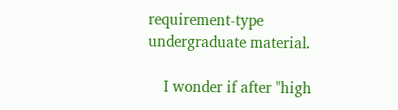requirement-type undergraduate material.

    I wonder if after "high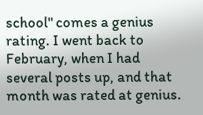school" comes a genius rating. I went back to February, when I had several posts up, and that month was rated at genius.